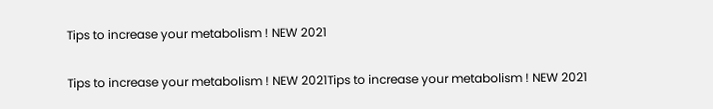Tips to increase your metabolism ! NEW 2021

Tips to increase your metabolism ! NEW 2021Tips to increase your metabolism ! NEW 2021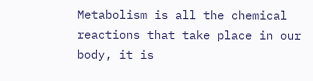Metabolism is all the chemical reactions that take place in our body, it is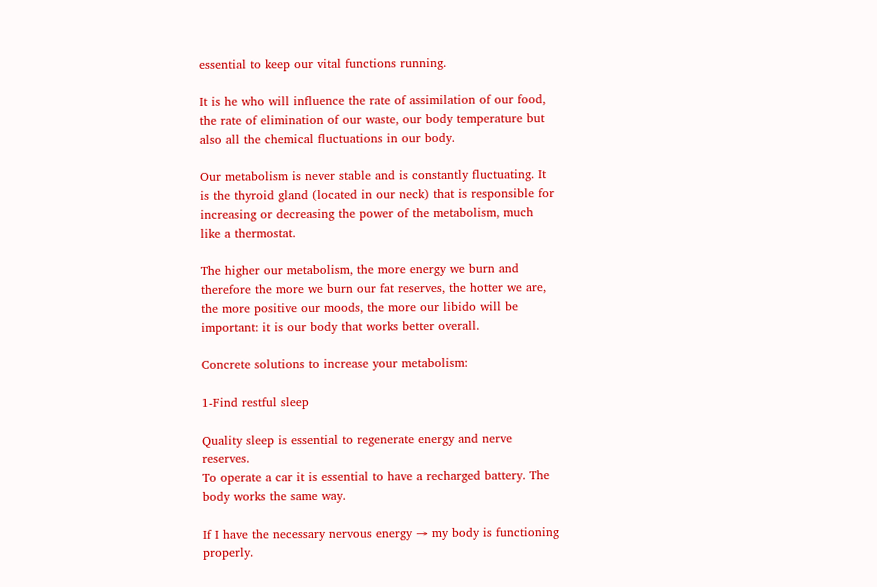essential to keep our vital functions running.

It is he who will influence the rate of assimilation of our food, the rate of elimination of our waste, our body temperature but also all the chemical fluctuations in our body.

Our metabolism is never stable and is constantly fluctuating. It is the thyroid gland (located in our neck) that is responsible for increasing or decreasing the power of the metabolism, much like a thermostat.

The higher our metabolism, the more energy we burn and therefore the more we burn our fat reserves, the hotter we are, the more positive our moods, the more our libido will be important: it is our body that works better overall.

Concrete solutions to increase your metabolism:

1-Find restful sleep

Quality sleep is essential to regenerate energy and nerve reserves.
To operate a car it is essential to have a recharged battery. The body works the same way.

If I have the necessary nervous energy → my body is functioning properly.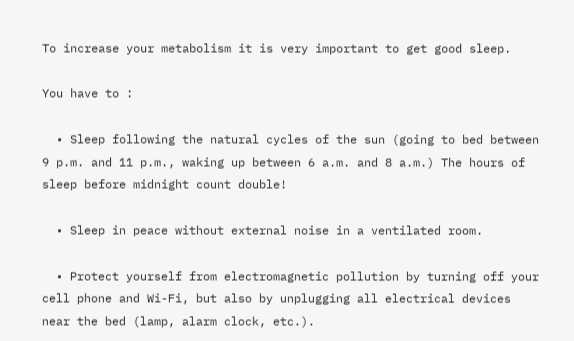To increase your metabolism it is very important to get good sleep.

You have to :

  • Sleep following the natural cycles of the sun (going to bed between 9 p.m. and 11 p.m., waking up between 6 a.m. and 8 a.m.) The hours of sleep before midnight count double!

  • Sleep in peace without external noise in a ventilated room.

  • Protect yourself from electromagnetic pollution by turning off your cell phone and Wi-Fi, but also by unplugging all electrical devices near the bed (lamp, alarm clock, etc.).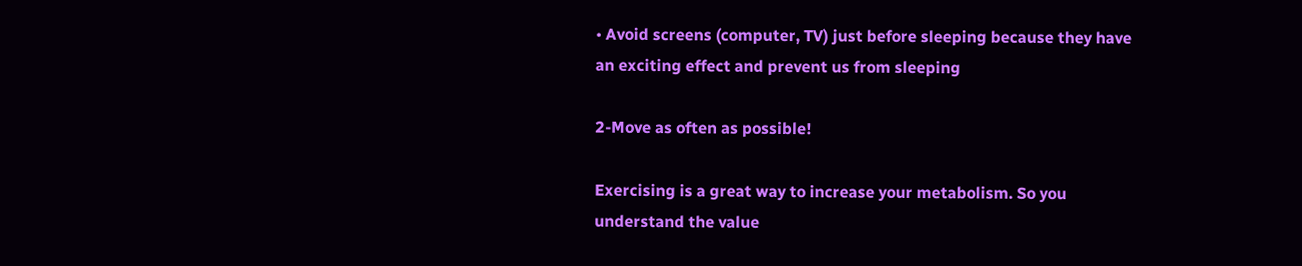• Avoid screens (computer, TV) just before sleeping because they have an exciting effect and prevent us from sleeping

2-Move as often as possible!

Exercising is a great way to increase your metabolism. So you understand the value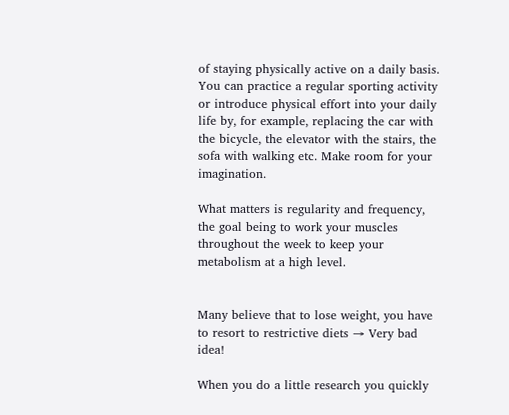of staying physically active on a daily basis.
You can practice a regular sporting activity or introduce physical effort into your daily life by, for example, replacing the car with the bicycle, the elevator with the stairs, the sofa with walking etc. Make room for your imagination.

What matters is regularity and frequency, the goal being to work your muscles throughout the week to keep your metabolism at a high level.


Many believe that to lose weight, you have to resort to restrictive diets → Very bad idea!

When you do a little research you quickly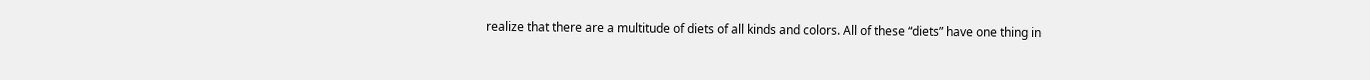realize that there are a multitude of diets of all kinds and colors. All of these “diets” have one thing in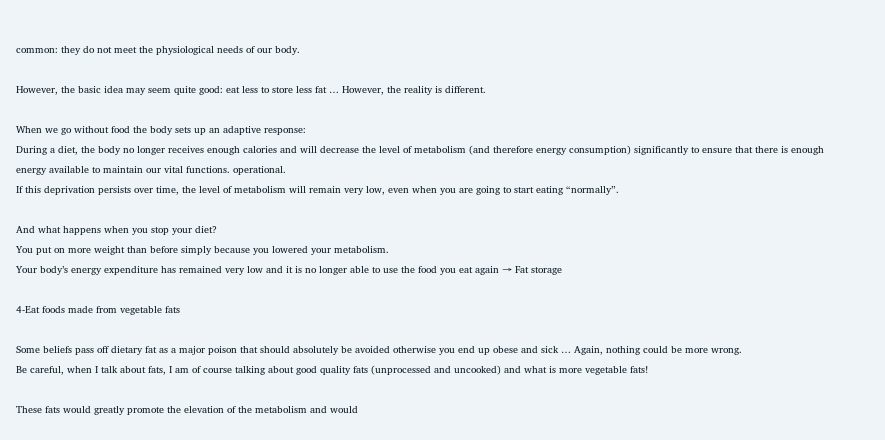common: they do not meet the physiological needs of our body.

However, the basic idea may seem quite good: eat less to store less fat … However, the reality is different.

When we go without food the body sets up an adaptive response:
During a diet, the body no longer receives enough calories and will decrease the level of metabolism (and therefore energy consumption) significantly to ensure that there is enough energy available to maintain our vital functions. operational.
If this deprivation persists over time, the level of metabolism will remain very low, even when you are going to start eating “normally”.

And what happens when you stop your diet?
You put on more weight than before simply because you lowered your metabolism.
Your body’s energy expenditure has remained very low and it is no longer able to use the food you eat again → Fat storage

4-Eat foods made from vegetable fats

Some beliefs pass off dietary fat as a major poison that should absolutely be avoided otherwise you end up obese and sick … Again, nothing could be more wrong.
Be careful, when I talk about fats, I am of course talking about good quality fats (unprocessed and uncooked) and what is more vegetable fats!

These fats would greatly promote the elevation of the metabolism and would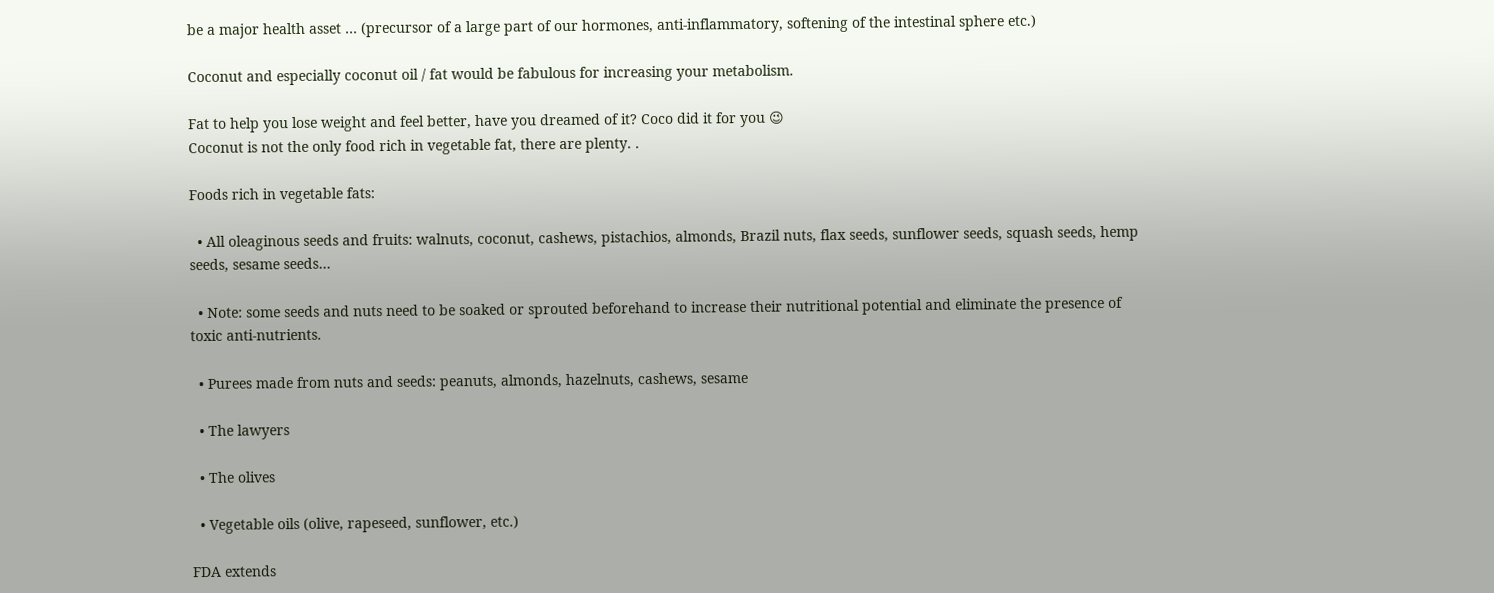be a major health asset … (precursor of a large part of our hormones, anti-inflammatory, softening of the intestinal sphere etc.)

Coconut and especially coconut oil / fat would be fabulous for increasing your metabolism.

Fat to help you lose weight and feel better, have you dreamed of it? Coco did it for you 😉
Coconut is not the only food rich in vegetable fat, there are plenty. .

Foods rich in vegetable fats:

  • All oleaginous seeds and fruits: walnuts, coconut, cashews, pistachios, almonds, Brazil nuts, flax seeds, sunflower seeds, squash seeds, hemp seeds, sesame seeds…

  • Note: some seeds and nuts need to be soaked or sprouted beforehand to increase their nutritional potential and eliminate the presence of toxic anti-nutrients.

  • Purees made from nuts and seeds: peanuts, almonds, hazelnuts, cashews, sesame

  • The lawyers

  • The olives

  • Vegetable oils (olive, rapeseed, sunflower, etc.)

FDA extends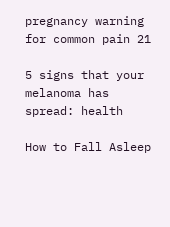pregnancy warning for common pain 21

5 signs that your melanoma has spread: health

How to Fall Asleep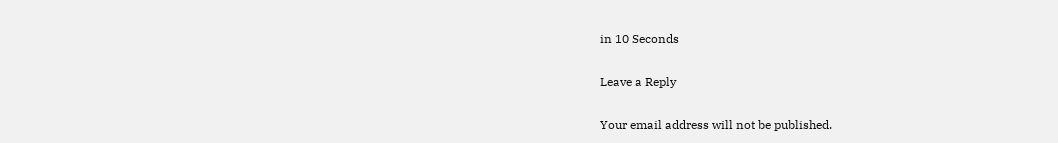in 10 Seconds

Leave a Reply

Your email address will not be published.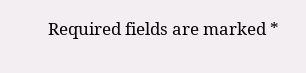Required fields are marked *